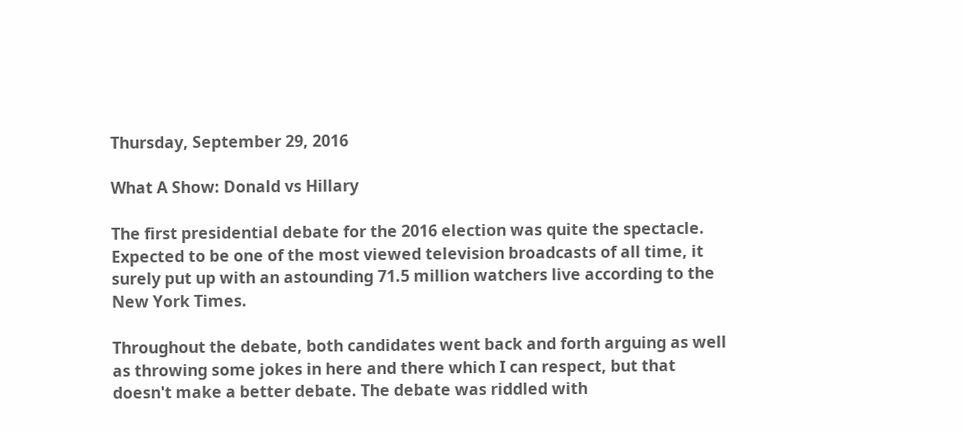Thursday, September 29, 2016

What A Show: Donald vs Hillary

The first presidential debate for the 2016 election was quite the spectacle. Expected to be one of the most viewed television broadcasts of all time, it surely put up with an astounding 71.5 million watchers live according to the New York Times.

Throughout the debate, both candidates went back and forth arguing as well as throwing some jokes in here and there which I can respect, but that doesn't make a better debate. The debate was riddled with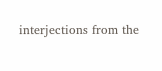interjections from the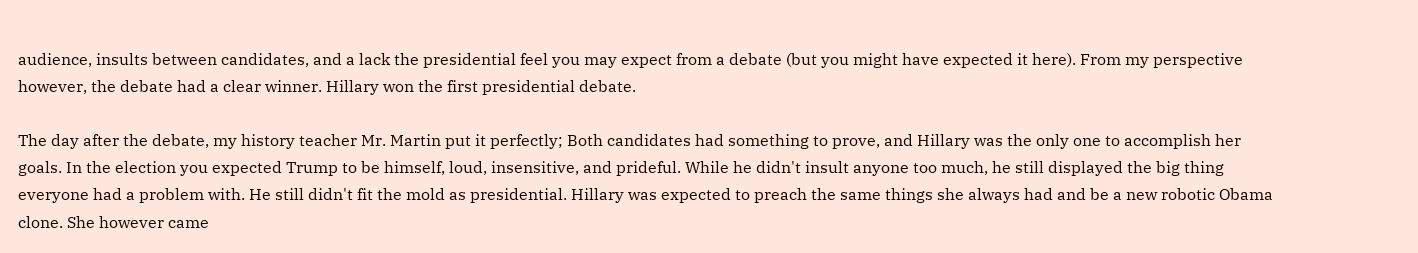audience, insults between candidates, and a lack the presidential feel you may expect from a debate (but you might have expected it here). From my perspective however, the debate had a clear winner. Hillary won the first presidential debate.

The day after the debate, my history teacher Mr. Martin put it perfectly; Both candidates had something to prove, and Hillary was the only one to accomplish her goals. In the election you expected Trump to be himself, loud, insensitive, and prideful. While he didn't insult anyone too much, he still displayed the big thing everyone had a problem with. He still didn't fit the mold as presidential. Hillary was expected to preach the same things she always had and be a new robotic Obama clone. She however came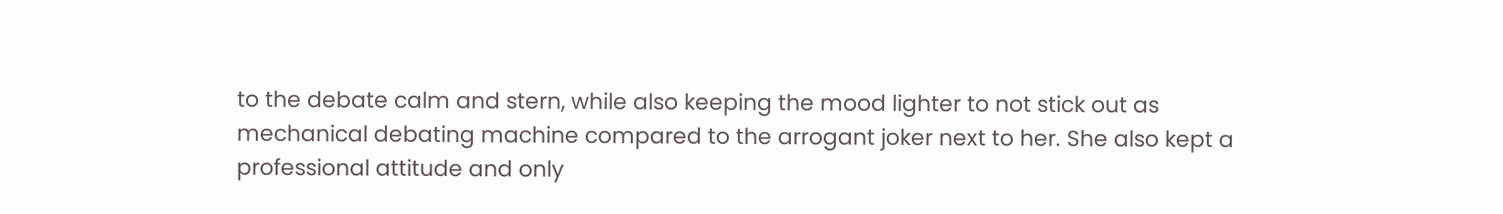to the debate calm and stern, while also keeping the mood lighter to not stick out as mechanical debating machine compared to the arrogant joker next to her. She also kept a professional attitude and only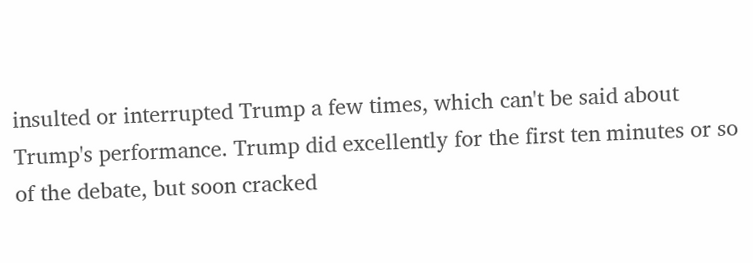insulted or interrupted Trump a few times, which can't be said about Trump's performance. Trump did excellently for the first ten minutes or so of the debate, but soon cracked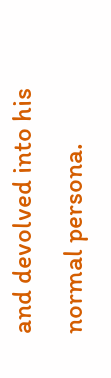and devolved into his normal persona.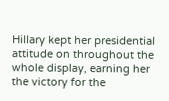Hillary kept her presidential attitude on throughout the whole display, earning her the victory for the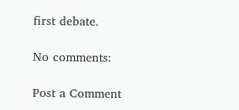first debate.

No comments:

Post a Comment